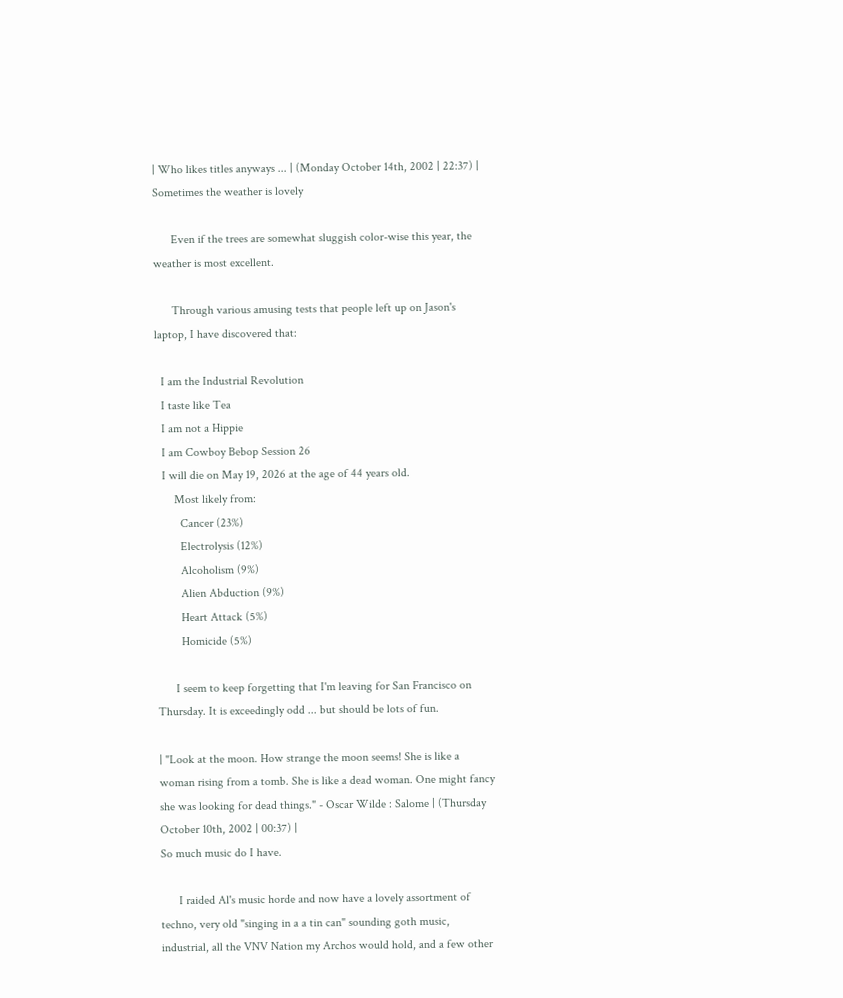| Who likes titles anyways ... | (Monday October 14th, 2002 | 22:37) |
Sometimes the weather is lovely

      Even if the trees are somewhat sluggish color-wise this year, the weather is most excellent.

      Through various amusing tests that people left up on Jason's laptop, I have discovered that:

  I am the Industrial Revolution
  I taste like Tea
  I am not a Hippie
  I am Cowboy Bebop Session 26
  I will die on May 19, 2026 at the age of 44 years old.
      Most likely from:
        Cancer (23%)
        Electrolysis (12%)
        Alcoholism (9%)
        Alien Abduction (9%)
        Heart Attack (5%)
        Homicide (5%)

      I seem to keep forgetting that I'm leaving for San Francisco on Thursday. It is exceedingly odd ... but should be lots of fun.

| "Look at the moon. How strange the moon seems! She is like a woman rising from a tomb. She is like a dead woman. One might fancy she was looking for dead things." - Oscar Wilde : Salome | (Thursday October 10th, 2002 | 00:37) |
So much music do I have.

      I raided Al's music horde and now have a lovely assortment of techno, very old "singing in a a tin can" sounding goth music, industrial, all the VNV Nation my Archos would hold, and a few other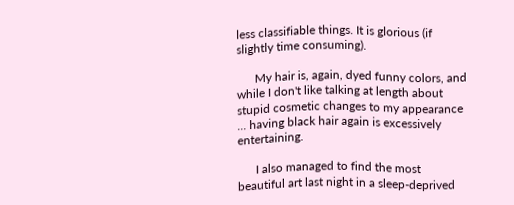less classifiable things. It is glorious (if slightly time consuming).

      My hair is, again, dyed funny colors, and while I don't like talking at length about stupid cosmetic changes to my appearance ... having black hair again is excessively entertaining.

      I also managed to find the most beautiful art last night in a sleep-deprived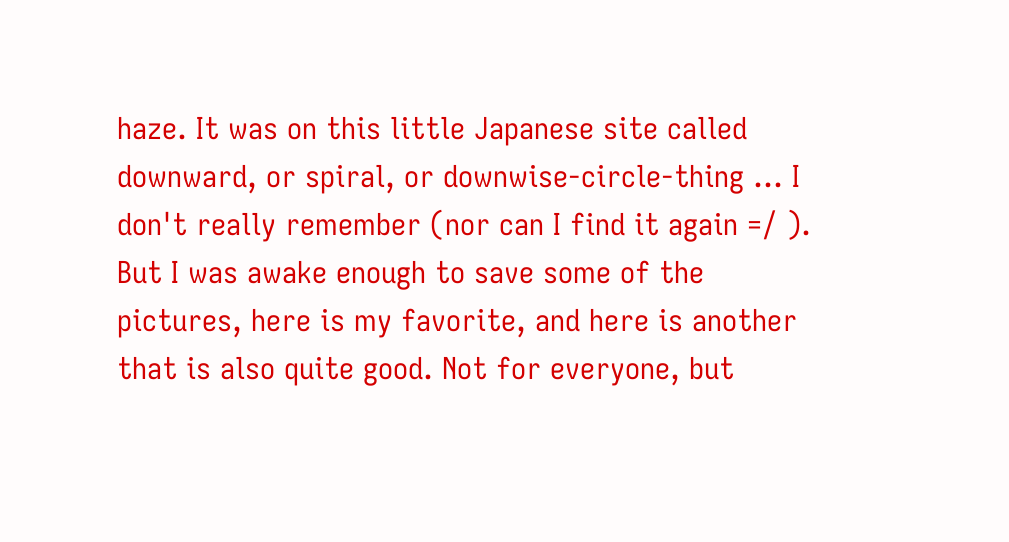haze. It was on this little Japanese site called downward, or spiral, or downwise-circle-thing ... I don't really remember (nor can I find it again =/ ). But I was awake enough to save some of the pictures, here is my favorite, and here is another that is also quite good. Not for everyone, but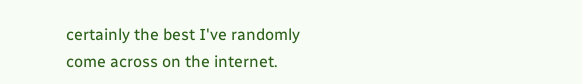certainly the best I've randomly come across on the internet.